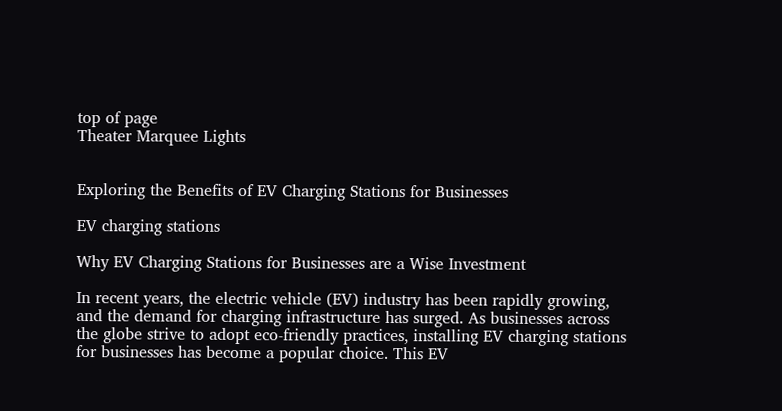top of page
Theater Marquee Lights


Exploring the Benefits of EV Charging Stations for Businesses

EV charging stations

Why EV Charging Stations for Businesses are a Wise Investment

In recent years, the electric vehicle (EV) industry has been rapidly growing, and the demand for charging infrastructure has surged. As businesses across the globe strive to adopt eco-friendly practices, installing EV charging stations for businesses has become a popular choice. This EV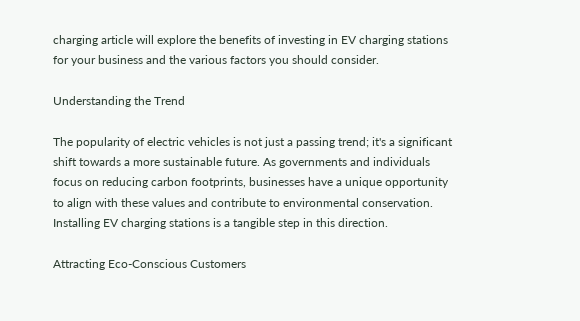charging article will explore the benefits of investing in EV charging stations for your business and the various factors you should consider.

Understanding the Trend

The popularity of electric vehicles is not just a passing trend; it's a significant shift towards a more sustainable future. As governments and individuals focus on reducing carbon footprints, businesses have a unique opportunity to align with these values and contribute to environmental conservation. Installing EV charging stations is a tangible step in this direction.

Attracting Eco-Conscious Customers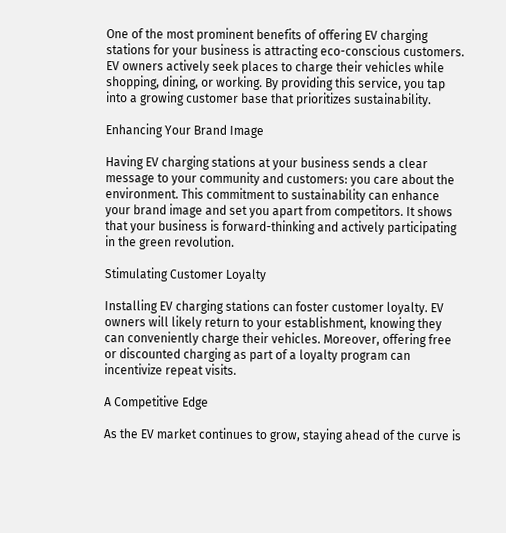One of the most prominent benefits of offering EV charging stations for your business is attracting eco-conscious customers. EV owners actively seek places to charge their vehicles while shopping, dining, or working. By providing this service, you tap into a growing customer base that prioritizes sustainability.

Enhancing Your Brand Image

Having EV charging stations at your business sends a clear message to your community and customers: you care about the environment. This commitment to sustainability can enhance your brand image and set you apart from competitors. It shows that your business is forward-thinking and actively participating in the green revolution.

Stimulating Customer Loyalty

Installing EV charging stations can foster customer loyalty. EV owners will likely return to your establishment, knowing they can conveniently charge their vehicles. Moreover, offering free or discounted charging as part of a loyalty program can incentivize repeat visits.

A Competitive Edge

As the EV market continues to grow, staying ahead of the curve is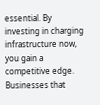essential. By investing in charging infrastructure now, you gain a competitive edge. Businesses that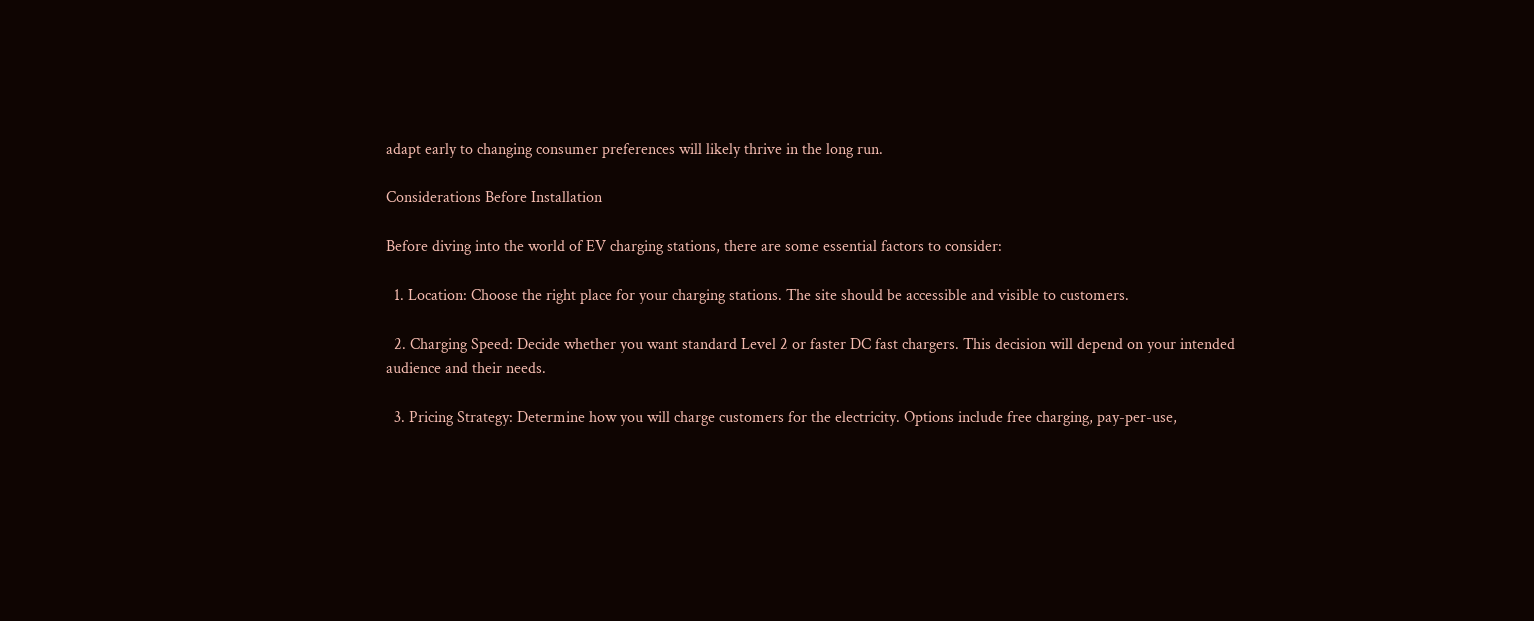adapt early to changing consumer preferences will likely thrive in the long run.

Considerations Before Installation

Before diving into the world of EV charging stations, there are some essential factors to consider:

  1. Location: Choose the right place for your charging stations. The site should be accessible and visible to customers.

  2. Charging Speed: Decide whether you want standard Level 2 or faster DC fast chargers. This decision will depend on your intended audience and their needs.

  3. Pricing Strategy: Determine how you will charge customers for the electricity. Options include free charging, pay-per-use,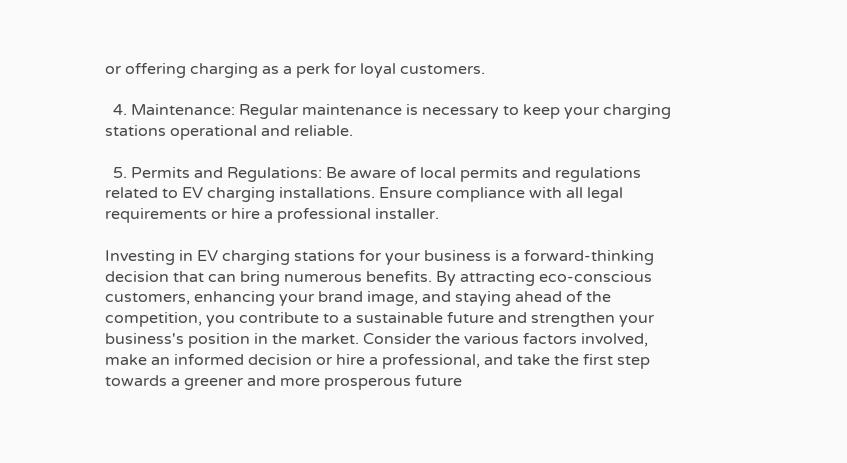or offering charging as a perk for loyal customers.

  4. Maintenance: Regular maintenance is necessary to keep your charging stations operational and reliable.

  5. Permits and Regulations: Be aware of local permits and regulations related to EV charging installations. Ensure compliance with all legal requirements or hire a professional installer.

Investing in EV charging stations for your business is a forward-thinking decision that can bring numerous benefits. By attracting eco-conscious customers, enhancing your brand image, and staying ahead of the competition, you contribute to a sustainable future and strengthen your business's position in the market. Consider the various factors involved, make an informed decision or hire a professional, and take the first step towards a greener and more prosperous future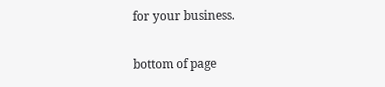for your business.


bottom of page